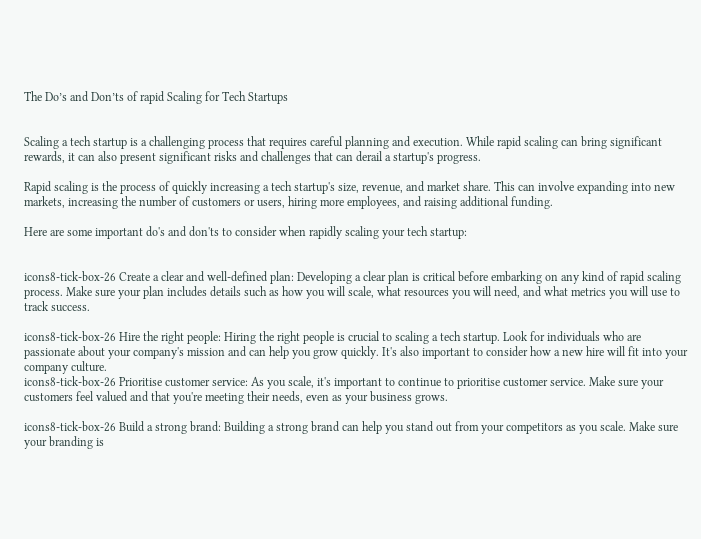The Do’s and Don’ts of rapid Scaling for Tech Startups


Scaling a tech startup is a challenging process that requires careful planning and execution. While rapid scaling can bring significant rewards, it can also present significant risks and challenges that can derail a startup's progress.

Rapid scaling is the process of quickly increasing a tech startup's size, revenue, and market share. This can involve expanding into new markets, increasing the number of customers or users, hiring more employees, and raising additional funding.

Here are some important do's and don'ts to consider when rapidly scaling your tech startup:


icons8-tick-box-26 Create a clear and well-defined plan: Developing a clear plan is critical before embarking on any kind of rapid scaling process. Make sure your plan includes details such as how you will scale, what resources you will need, and what metrics you will use to track success.

icons8-tick-box-26 Hire the right people: Hiring the right people is crucial to scaling a tech startup. Look for individuals who are passionate about your company's mission and can help you grow quickly. It's also important to consider how a new hire will fit into your company culture.
icons8-tick-box-26 Prioritise customer service: As you scale, it's important to continue to prioritise customer service. Make sure your customers feel valued and that you're meeting their needs, even as your business grows.

icons8-tick-box-26 Build a strong brand: Building a strong brand can help you stand out from your competitors as you scale. Make sure your branding is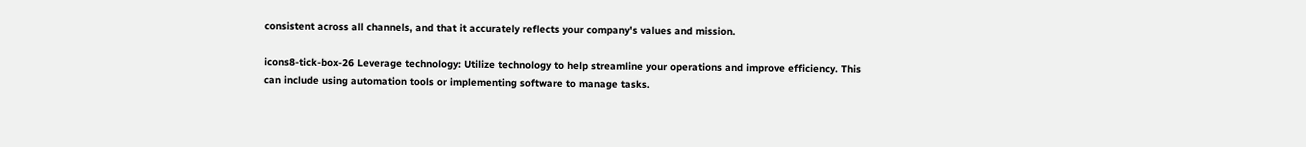consistent across all channels, and that it accurately reflects your company's values and mission.

icons8-tick-box-26 Leverage technology: Utilize technology to help streamline your operations and improve efficiency. This can include using automation tools or implementing software to manage tasks.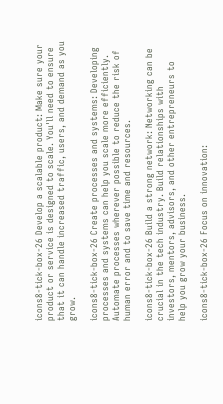icons8-tick-box-26 Develop a scalable product: Make sure your product or service is designed to scale. You'll need to ensure that it can handle increased traffic, users, and demand as you grow.

icons8-tick-box-26 Create processes and systems: Developing processes and systems can help you scale more efficiently. Automate processes wherever possible to reduce the risk of human error and to save time and resources.

icons8-tick-box-26 Build a strong network: Networking can be crucial in the tech industry. Build relationships with investors, mentors, advisors, and other entrepreneurs to help you grow your business.

icons8-tick-box-26 Focus on innovation: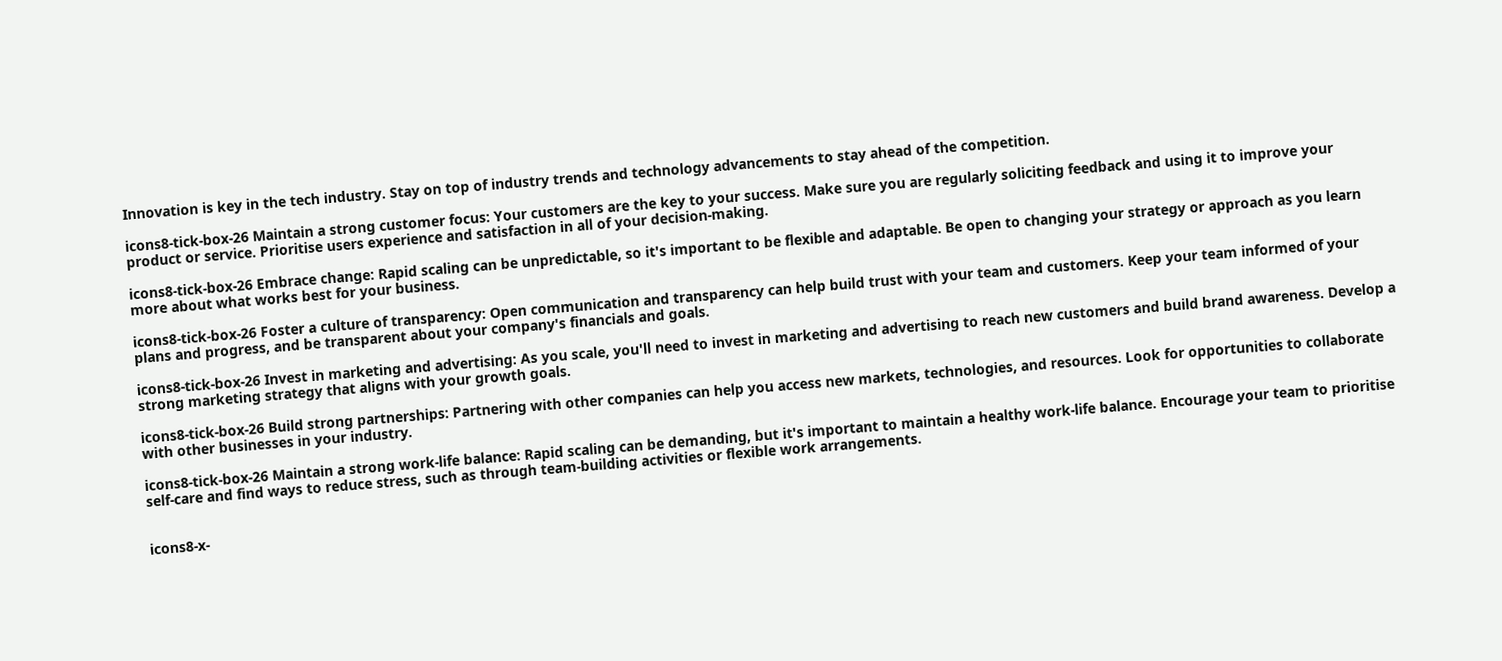Innovation is key in the tech industry. Stay on top of industry trends and technology advancements to stay ahead of the competition.

icons8-tick-box-26 Maintain a strong customer focus: Your customers are the key to your success. Make sure you are regularly soliciting feedback and using it to improve your product or service. Prioritise users experience and satisfaction in all of your decision-making.

icons8-tick-box-26 Embrace change: Rapid scaling can be unpredictable, so it's important to be flexible and adaptable. Be open to changing your strategy or approach as you learn more about what works best for your business.

icons8-tick-box-26 Foster a culture of transparency: Open communication and transparency can help build trust with your team and customers. Keep your team informed of your plans and progress, and be transparent about your company's financials and goals.

icons8-tick-box-26 Invest in marketing and advertising: As you scale, you'll need to invest in marketing and advertising to reach new customers and build brand awareness. Develop a strong marketing strategy that aligns with your growth goals.

icons8-tick-box-26 Build strong partnerships: Partnering with other companies can help you access new markets, technologies, and resources. Look for opportunities to collaborate with other businesses in your industry.

icons8-tick-box-26 Maintain a strong work-life balance: Rapid scaling can be demanding, but it's important to maintain a healthy work-life balance. Encourage your team to prioritise self-care and find ways to reduce stress, such as through team-building activities or flexible work arrangements.


icons8-x-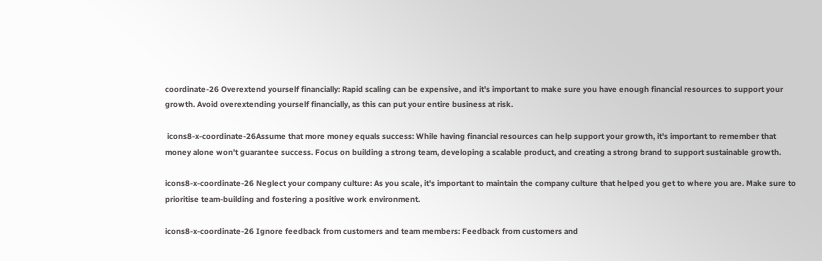coordinate-26 Overextend yourself financially: Rapid scaling can be expensive, and it's important to make sure you have enough financial resources to support your growth. Avoid overextending yourself financially, as this can put your entire business at risk.

 icons8-x-coordinate-26Assume that more money equals success: While having financial resources can help support your growth, it's important to remember that money alone won't guarantee success. Focus on building a strong team, developing a scalable product, and creating a strong brand to support sustainable growth.

icons8-x-coordinate-26 Neglect your company culture: As you scale, it's important to maintain the company culture that helped you get to where you are. Make sure to prioritise team-building and fostering a positive work environment.

icons8-x-coordinate-26 Ignore feedback from customers and team members: Feedback from customers and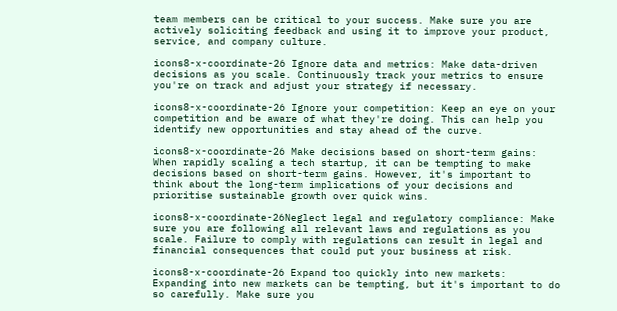team members can be critical to your success. Make sure you are actively soliciting feedback and using it to improve your product, service, and company culture.

icons8-x-coordinate-26 Ignore data and metrics: Make data-driven decisions as you scale. Continuously track your metrics to ensure you're on track and adjust your strategy if necessary.

icons8-x-coordinate-26 Ignore your competition: Keep an eye on your competition and be aware of what they're doing. This can help you identify new opportunities and stay ahead of the curve.

icons8-x-coordinate-26 Make decisions based on short-term gains: When rapidly scaling a tech startup, it can be tempting to make decisions based on short-term gains. However, it's important to think about the long-term implications of your decisions and prioritise sustainable growth over quick wins.

icons8-x-coordinate-26Neglect legal and regulatory compliance: Make sure you are following all relevant laws and regulations as you scale. Failure to comply with regulations can result in legal and financial consequences that could put your business at risk.

icons8-x-coordinate-26 Expand too quickly into new markets: Expanding into new markets can be tempting, but it's important to do so carefully. Make sure you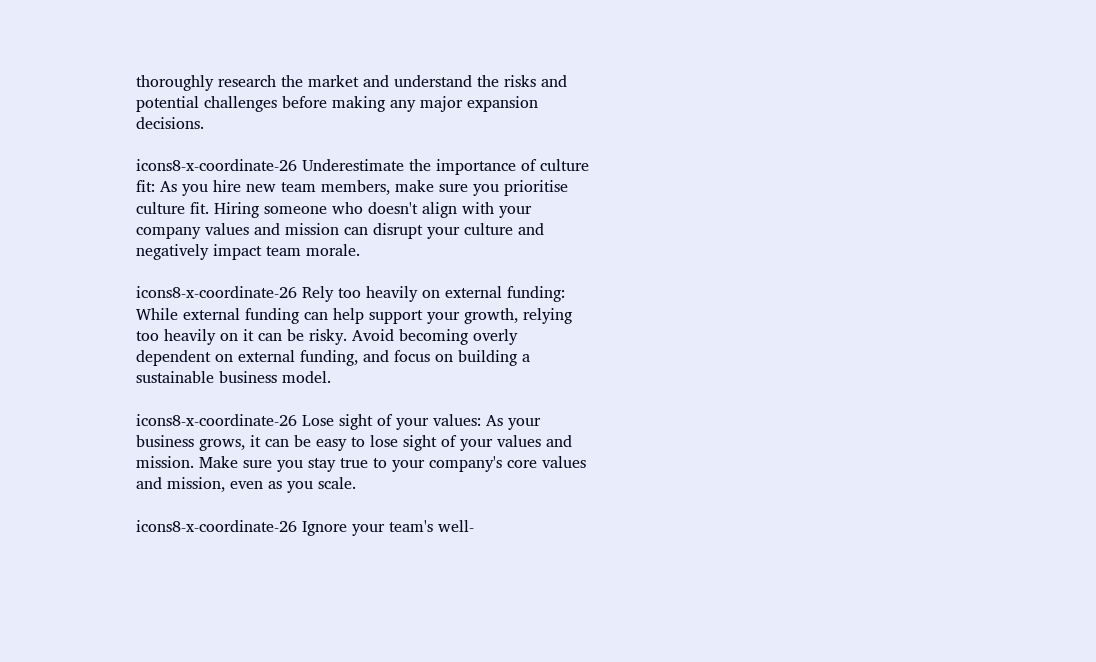thoroughly research the market and understand the risks and potential challenges before making any major expansion decisions.

icons8-x-coordinate-26 Underestimate the importance of culture fit: As you hire new team members, make sure you prioritise culture fit. Hiring someone who doesn't align with your company values and mission can disrupt your culture and negatively impact team morale.

icons8-x-coordinate-26 Rely too heavily on external funding: While external funding can help support your growth, relying too heavily on it can be risky. Avoid becoming overly dependent on external funding, and focus on building a sustainable business model.

icons8-x-coordinate-26 Lose sight of your values: As your business grows, it can be easy to lose sight of your values and mission. Make sure you stay true to your company's core values and mission, even as you scale.

icons8-x-coordinate-26 Ignore your team's well-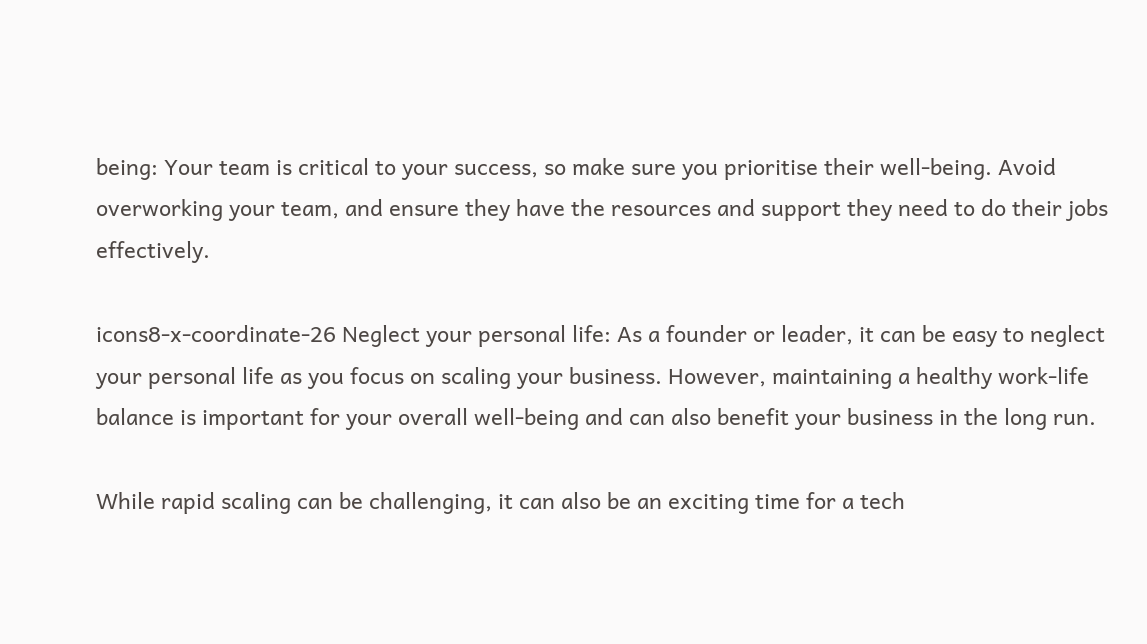being: Your team is critical to your success, so make sure you prioritise their well-being. Avoid overworking your team, and ensure they have the resources and support they need to do their jobs effectively.

icons8-x-coordinate-26 Neglect your personal life: As a founder or leader, it can be easy to neglect your personal life as you focus on scaling your business. However, maintaining a healthy work-life balance is important for your overall well-being and can also benefit your business in the long run.

While rapid scaling can be challenging, it can also be an exciting time for a tech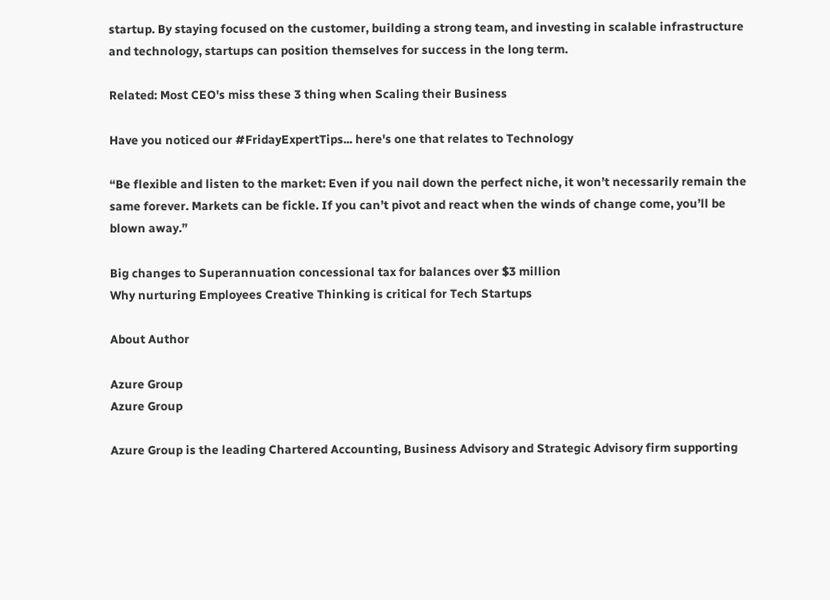startup. By staying focused on the customer, building a strong team, and investing in scalable infrastructure and technology, startups can position themselves for success in the long term.

Related: Most CEO's miss these 3 thing when Scaling their Business

Have you noticed our #FridayExpertTips... here's one that relates to Technology

“Be flexible and listen to the market: Even if you nail down the perfect niche, it won’t necessarily remain the same forever. Markets can be fickle. If you can’t pivot and react when the winds of change come, you’ll be blown away.”

Big changes to Superannuation concessional tax for balances over $3 million
Why nurturing Employees Creative Thinking is critical for Tech Startups

About Author

Azure Group
Azure Group

Azure Group is the leading Chartered Accounting, Business Advisory and Strategic Advisory firm supporting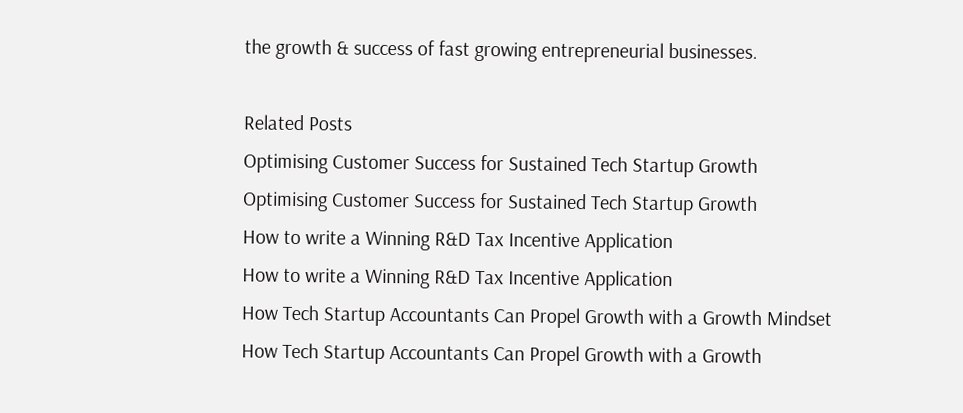the growth & success of fast growing entrepreneurial businesses.

Related Posts
Optimising Customer Success for Sustained Tech Startup Growth
Optimising Customer Success for Sustained Tech Startup Growth
How to write a Winning R&D Tax Incentive Application
How to write a Winning R&D Tax Incentive Application
How Tech Startup Accountants Can Propel Growth with a Growth Mindset
How Tech Startup Accountants Can Propel Growth with a Growth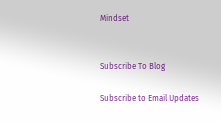Mindset


Subscribe To Blog

Subscribe to Email Updates